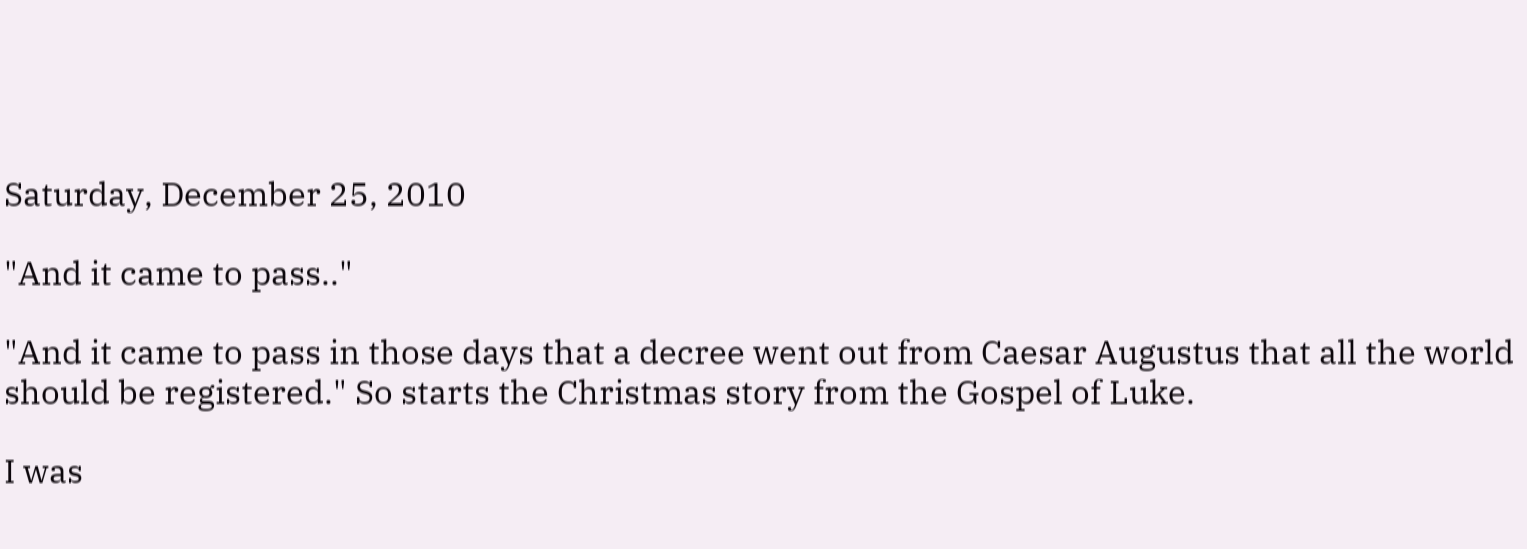Saturday, December 25, 2010

"And it came to pass.."

"And it came to pass in those days that a decree went out from Caesar Augustus that all the world should be registered." So starts the Christmas story from the Gospel of Luke.

I was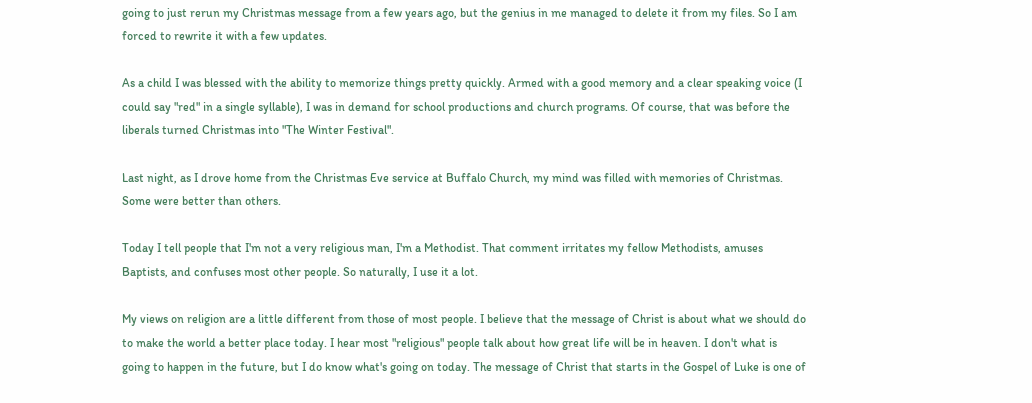going to just rerun my Christmas message from a few years ago, but the genius in me managed to delete it from my files. So I am forced to rewrite it with a few updates.

As a child I was blessed with the ability to memorize things pretty quickly. Armed with a good memory and a clear speaking voice (I could say "red" in a single syllable), I was in demand for school productions and church programs. Of course, that was before the liberals turned Christmas into "The Winter Festival".

Last night, as I drove home from the Christmas Eve service at Buffalo Church, my mind was filled with memories of Christmas. Some were better than others.

Today I tell people that I'm not a very religious man, I'm a Methodist. That comment irritates my fellow Methodists, amuses Baptists, and confuses most other people. So naturally, I use it a lot.

My views on religion are a little different from those of most people. I believe that the message of Christ is about what we should do to make the world a better place today. I hear most "religious" people talk about how great life will be in heaven. I don't what is going to happen in the future, but I do know what's going on today. The message of Christ that starts in the Gospel of Luke is one of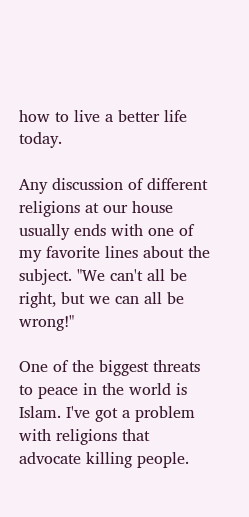how to live a better life today.

Any discussion of different religions at our house usually ends with one of my favorite lines about the subject. "We can't all be right, but we can all be wrong!"

One of the biggest threats to peace in the world is Islam. I've got a problem with religions that advocate killing people.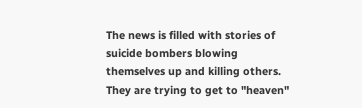The news is filled with stories of suicide bombers blowing themselves up and killing others. They are trying to get to "heaven"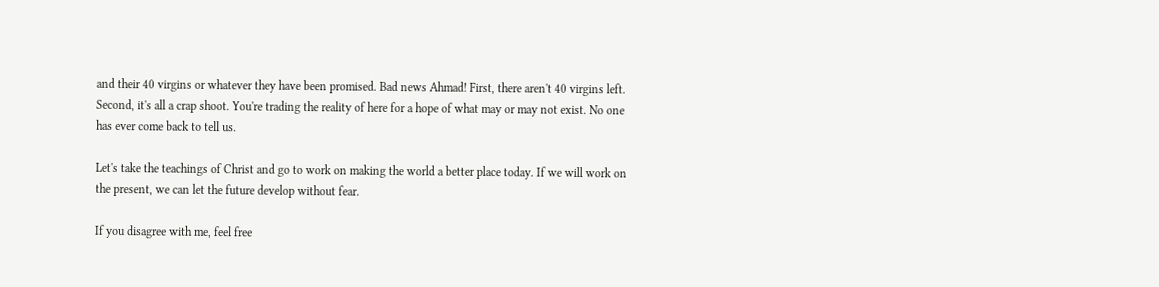and their 40 virgins or whatever they have been promised. Bad news Ahmad! First, there aren't 40 virgins left. Second, it's all a crap shoot. You're trading the reality of here for a hope of what may or may not exist. No one has ever come back to tell us.

Let's take the teachings of Christ and go to work on making the world a better place today. If we will work on the present, we can let the future develop without fear.

If you disagree with me, feel free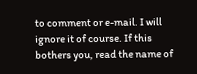to comment or e-mail. I will ignore it of course. If this bothers you, read the name of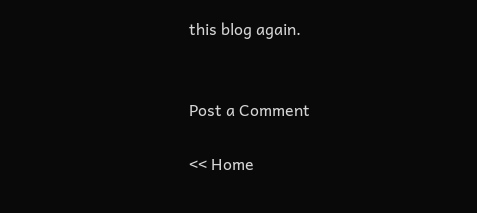this blog again.


Post a Comment

<< Home